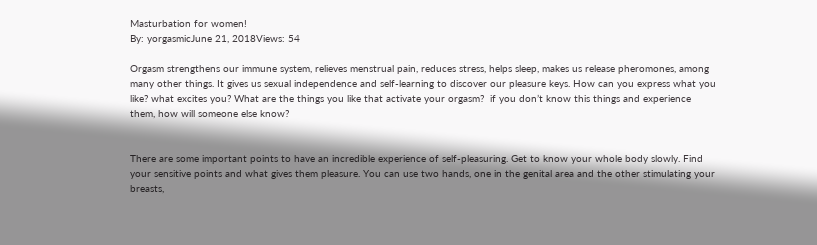Masturbation for women!
By: yorgasmicJune 21, 2018Views: 54

Orgasm strengthens our immune system, relieves menstrual pain, reduces stress, helps sleep, makes us release pheromones, among many other things. It gives us sexual independence and self-learning to discover our pleasure keys. How can you express what you like? what excites you? What are the things you like that activate your orgasm?  if you don’t know this things and experience them, how will someone else know?


There are some important points to have an incredible experience of self-pleasuring. Get to know your whole body slowly. Find your sensitive points and what gives them pleasure. You can use two hands, one in the genital area and the other stimulating your breasts,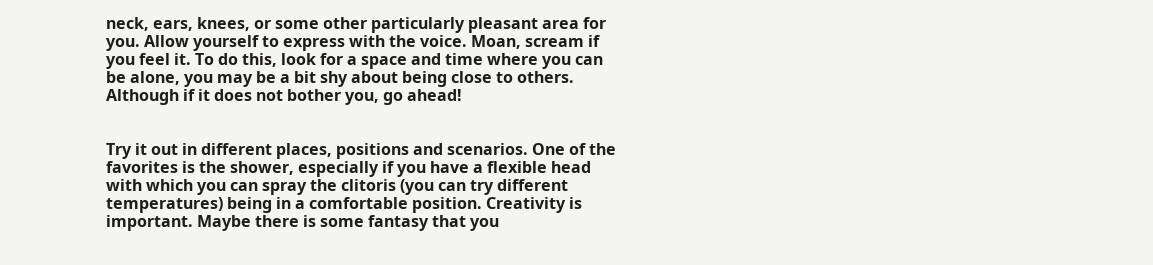neck, ears, knees, or some other particularly pleasant area for you. Allow yourself to express with the voice. Moan, scream if you feel it. To do this, look for a space and time where you can be alone, you may be a bit shy about being close to others. Although if it does not bother you, go ahead!


Try it out in different places, positions and scenarios. One of the favorites is the shower, especially if you have a flexible head with which you can spray the clitoris (you can try different temperatures) being in a comfortable position. Creativity is important. Maybe there is some fantasy that you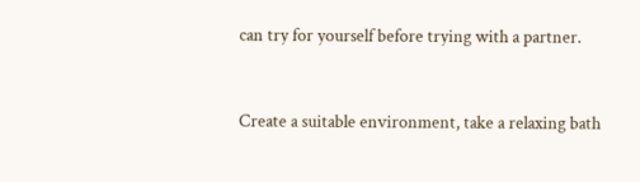can try for yourself before trying with a partner.


Create a suitable environment, take a relaxing bath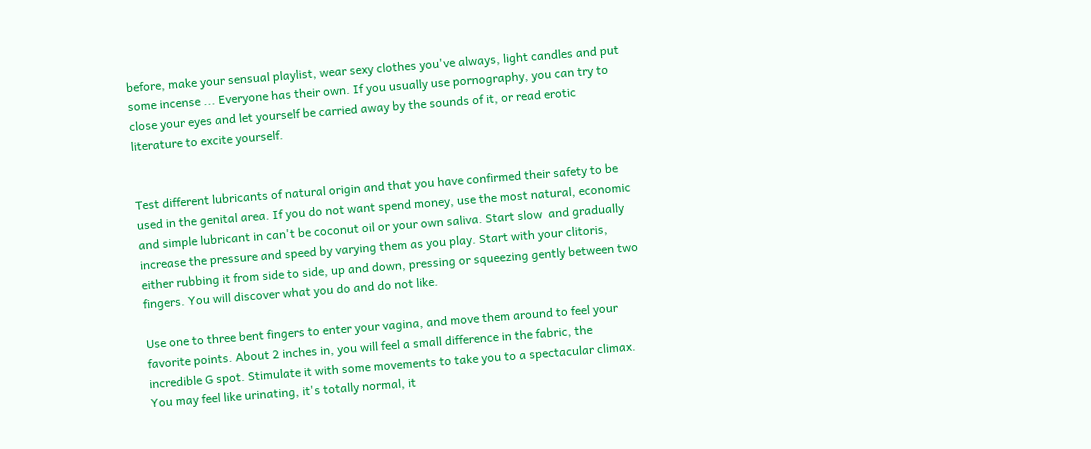before, make your sensual playlist, wear sexy clothes you've always, light candles and put some incense ... Everyone has their own. If you usually use pornography, you can try to close your eyes and let yourself be carried away by the sounds of it, or read erotic literature to excite yourself.


Test different lubricants of natural origin and that you have confirmed their safety to be used in the genital area. If you do not want spend money, use the most natural, economic and simple lubricant in can't be coconut oil or your own saliva. Start slow  and gradually increase the pressure and speed by varying them as you play. Start with your clitoris, either rubbing it from side to side, up and down, pressing or squeezing gently between two fingers. You will discover what you do and do not like.

Use one to three bent fingers to enter your vagina, and move them around to feel your favorite points. About 2 inches in, you will feel a small difference in the fabric, the incredible G spot. Stimulate it with some movements to take you to a spectacular climax. You may feel like urinating, it's totally normal, it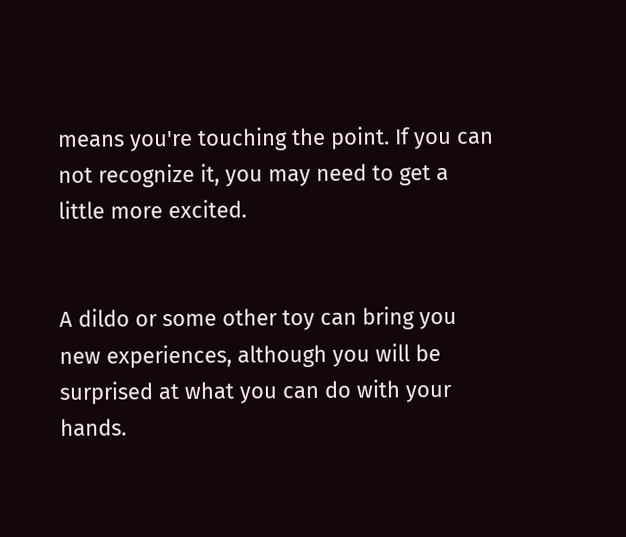means you're touching the point. If you can not recognize it, you may need to get a little more excited.


A dildo or some other toy can bring you new experiences, although you will be surprised at what you can do with your hands.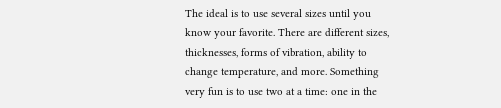The ideal is to use several sizes until you know your favorite. There are different sizes, thicknesses, forms of vibration, ability to change temperature, and more. Something very fun is to use two at a time: one in the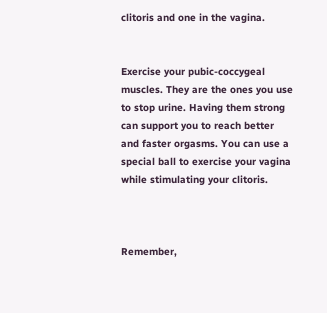clitoris and one in the vagina.


Exercise your pubic-coccygeal muscles. They are the ones you use to stop urine. Having them strong can support you to reach better and faster orgasms. You can use a special ball to exercise your vagina while stimulating your clitoris.



Remember,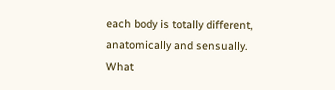each body is totally different, anatomically and sensually. What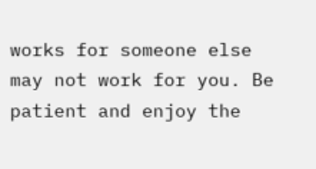works for someone else may not work for you. Be patient and enjoy the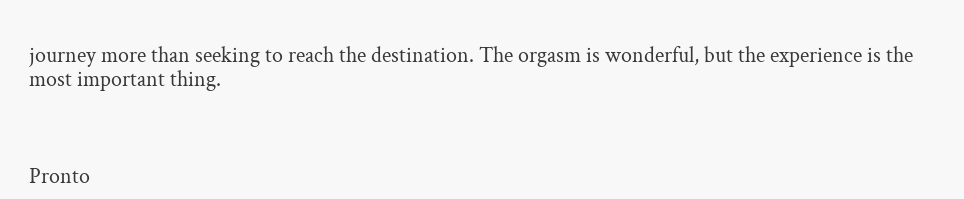journey more than seeking to reach the destination. The orgasm is wonderful, but the experience is the most important thing.



Pronto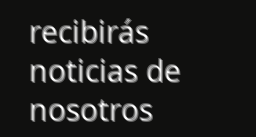recibirás noticias de nosotros